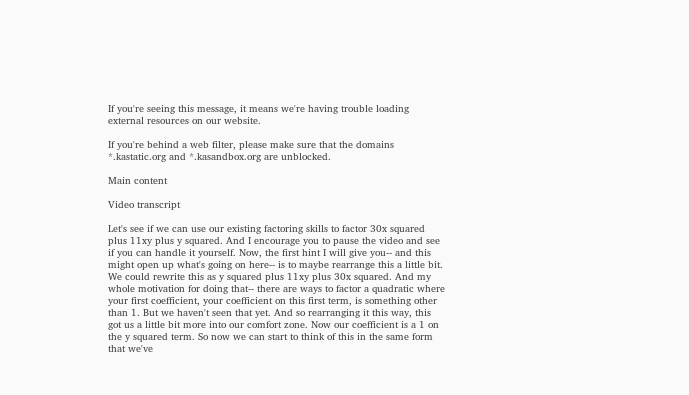If you're seeing this message, it means we're having trouble loading external resources on our website.

If you're behind a web filter, please make sure that the domains *.kastatic.org and *.kasandbox.org are unblocked.

Main content

Video transcript

Let's see if we can use our existing factoring skills to factor 30x squared plus 11xy plus y squared. And I encourage you to pause the video and see if you can handle it yourself. Now, the first hint I will give you-- and this might open up what's going on here-- is to maybe rearrange this a little bit. We could rewrite this as y squared plus 11xy plus 30x squared. And my whole motivation for doing that-- there are ways to factor a quadratic where your first coefficient, your coefficient on this first term, is something other than 1. But we haven't seen that yet. And so rearranging it this way, this got us a little bit more into our comfort zone. Now our coefficient is a 1 on the y squared term. So now we can start to think of this in the same form that we've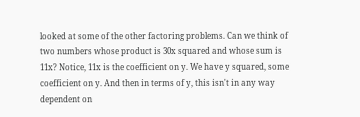looked at some of the other factoring problems. Can we think of two numbers whose product is 30x squared and whose sum is 11x? Notice, 11x is the coefficient on y. We have y squared, some coefficient on y. And then in terms of y, this isn't in any way dependent on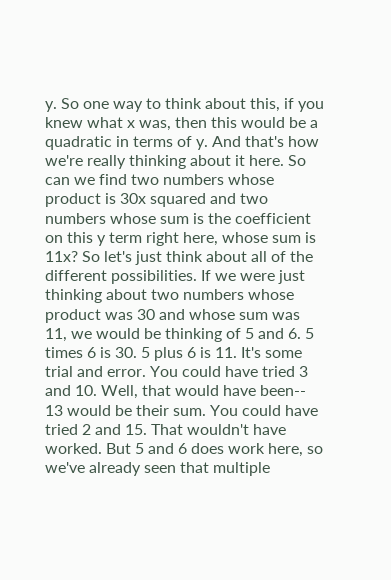y. So one way to think about this, if you knew what x was, then this would be a quadratic in terms of y. And that's how we're really thinking about it here. So can we find two numbers whose product is 30x squared and two numbers whose sum is the coefficient on this y term right here, whose sum is 11x? So let's just think about all of the different possibilities. If we were just thinking about two numbers whose product was 30 and whose sum was 11, we would be thinking of 5 and 6. 5 times 6 is 30. 5 plus 6 is 11. It's some trial and error. You could have tried 3 and 10. Well, that would have been-- 13 would be their sum. You could have tried 2 and 15. That wouldn't have worked. But 5 and 6 does work here, so we've already seen that multiple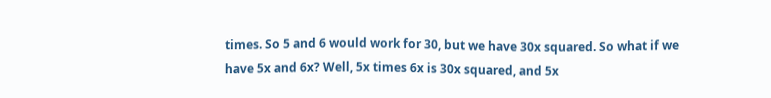times. So 5 and 6 would work for 30, but we have 30x squared. So what if we have 5x and 6x? Well, 5x times 6x is 30x squared, and 5x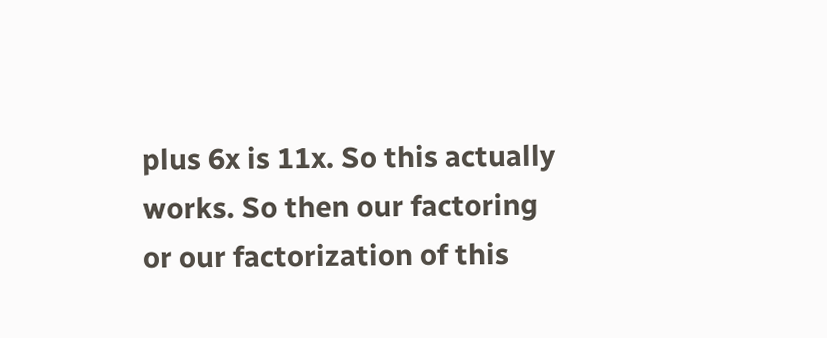plus 6x is 11x. So this actually works. So then our factoring or our factorization of this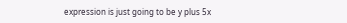expression is just going to be y plus 5x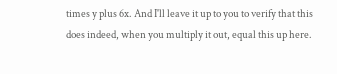times y plus 6x. And I'll leave it up to you to verify that this does indeed, when you multiply it out, equal this up here.